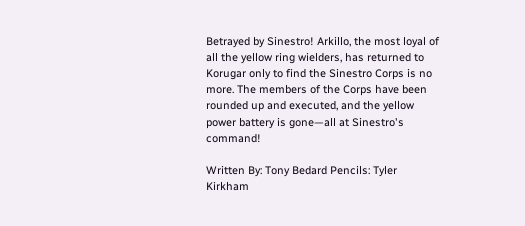Betrayed by Sinestro! Arkillo, the most loyal of all the yellow ring wielders, has returned to Korugar only to find the Sinestro Corps is no more. The members of the Corps have been rounded up and executed, and the yellow power battery is gone—all at Sinestro's command!

Written By: Tony Bedard Pencils: Tyler Kirkham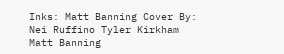Inks: Matt Banning Cover By: Nei Ruffino Tyler Kirkham Matt Banning